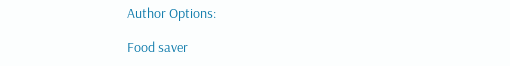Author Options:

Food saver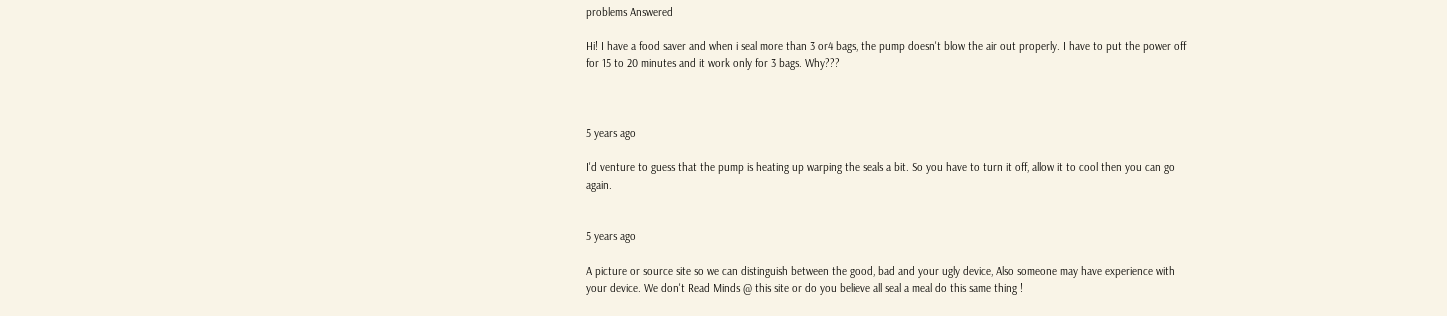problems Answered

Hi! I have a food saver and when i seal more than 3 or4 bags, the pump doesn't blow the air out properly. I have to put the power off for 15 to 20 minutes and it work only for 3 bags. Why???



5 years ago

I'd venture to guess that the pump is heating up warping the seals a bit. So you have to turn it off, allow it to cool then you can go again.


5 years ago

A picture or source site so we can distinguish between the good, bad and your ugly device, Also someone may have experience with your device. We don't Read Minds @ this site or do you believe all seal a meal do this same thing !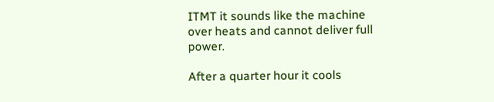ITMT it sounds like the machine over heats and cannot deliver full power.

After a quarter hour it cools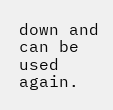down and can be used again.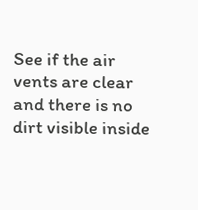See if the air vents are clear and there is no dirt visible inside